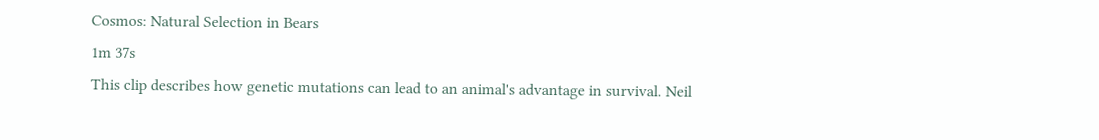Cosmos: Natural Selection in Bears
1m 37s
This clip describes how genetic mutations can lead to an animal's advantage in survival. Neil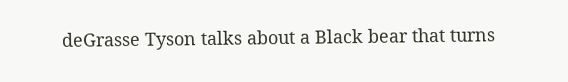deGrasse Tyson talks about a Black bear that turns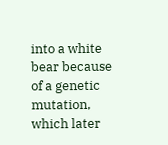into a white bear because of a genetic mutation, which later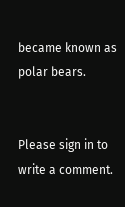became known as polar bears.


Please sign in to write a comment.